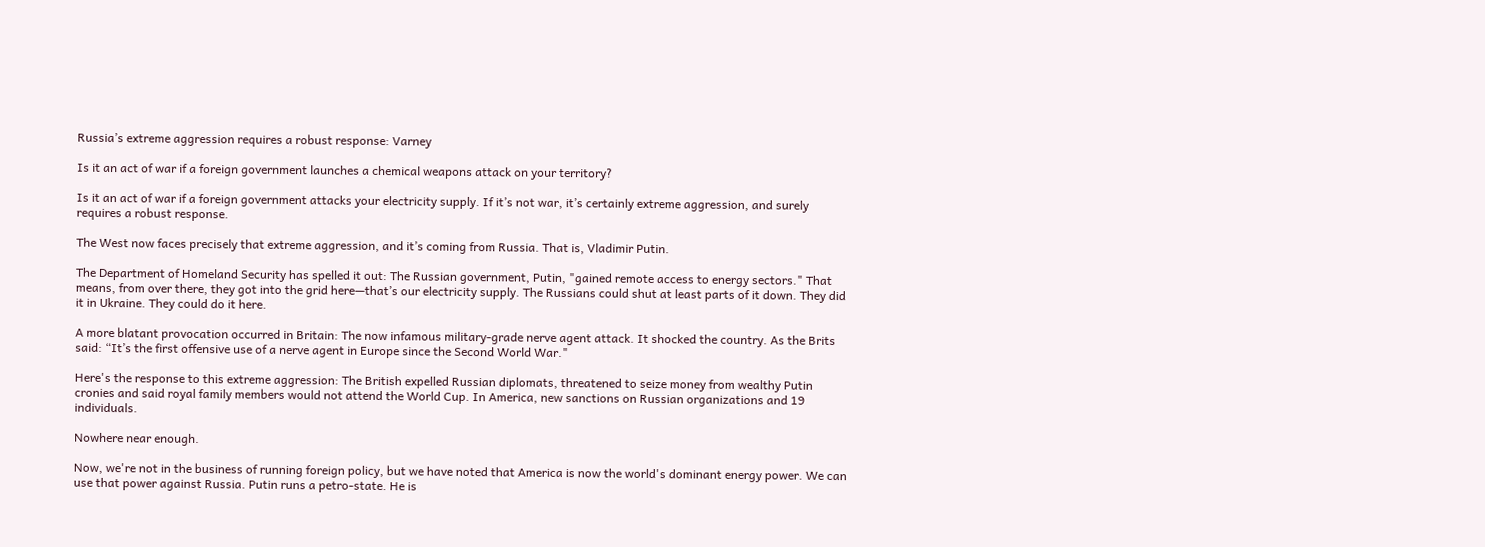Russia’s extreme aggression requires a robust response: Varney

Is it an act of war if a foreign government launches a chemical weapons attack on your territory?

Is it an act of war if a foreign government attacks your electricity supply. If it’s not war, it’s certainly extreme aggression, and surely requires a robust response.

The West now faces precisely that extreme aggression, and it’s coming from Russia. That is, Vladimir Putin.

The Department of Homeland Security has spelled it out: The Russian government, Putin, "gained remote access to energy sectors." That means, from over there, they got into the grid here—that’s our electricity supply. The Russians could shut at least parts of it down. They did it in Ukraine. They could do it here.

A more blatant provocation occurred in Britain: The now infamous military-grade nerve agent attack. It shocked the country. As the Brits said: “It’s the first offensive use of a nerve agent in Europe since the Second World War."

Here's the response to this extreme aggression: The British expelled Russian diplomats, threatened to seize money from wealthy Putin cronies and said royal family members would not attend the World Cup. In America, new sanctions on Russian organizations and 19 individuals.

Nowhere near enough.

Now, we're not in the business of running foreign policy, but we have noted that America is now the world's dominant energy power. We can use that power against Russia. Putin runs a petro-state. He is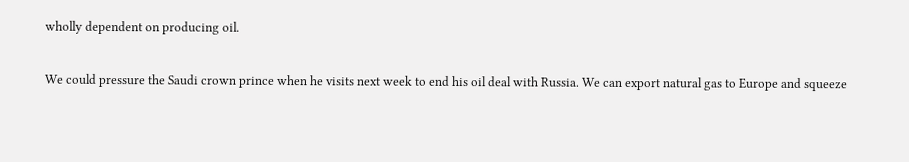wholly dependent on producing oil.

We could pressure the Saudi crown prince when he visits next week to end his oil deal with Russia. We can export natural gas to Europe and squeeze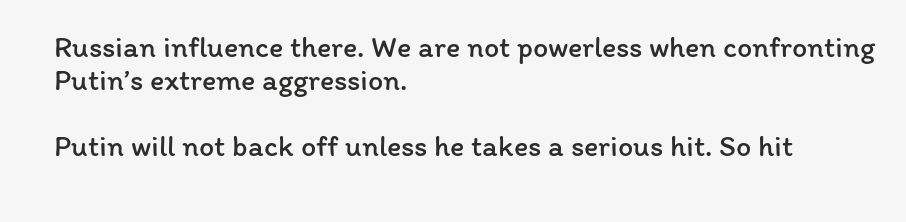Russian influence there. We are not powerless when confronting Putin’s extreme aggression.

Putin will not back off unless he takes a serious hit. So hit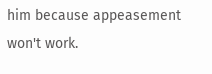him because appeasement won't work.